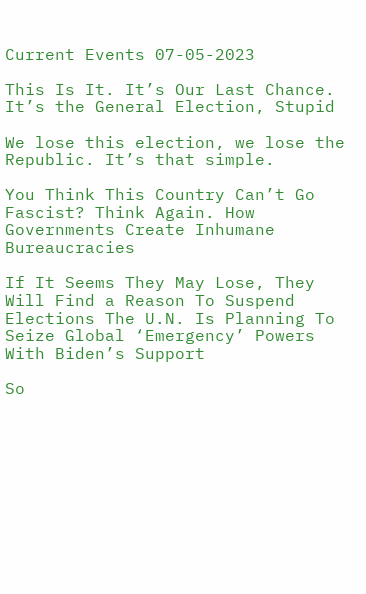Current Events 07-05-2023

This Is It. It’s Our Last Chance. It’s the General Election, Stupid

We lose this election, we lose the Republic. It’s that simple.

You Think This Country Can’t Go Fascist? Think Again. How Governments Create Inhumane Bureaucracies

If It Seems They May Lose, They Will Find a Reason To Suspend Elections The U.N. Is Planning To Seize Global ‘Emergency’ Powers With Biden’s Support

So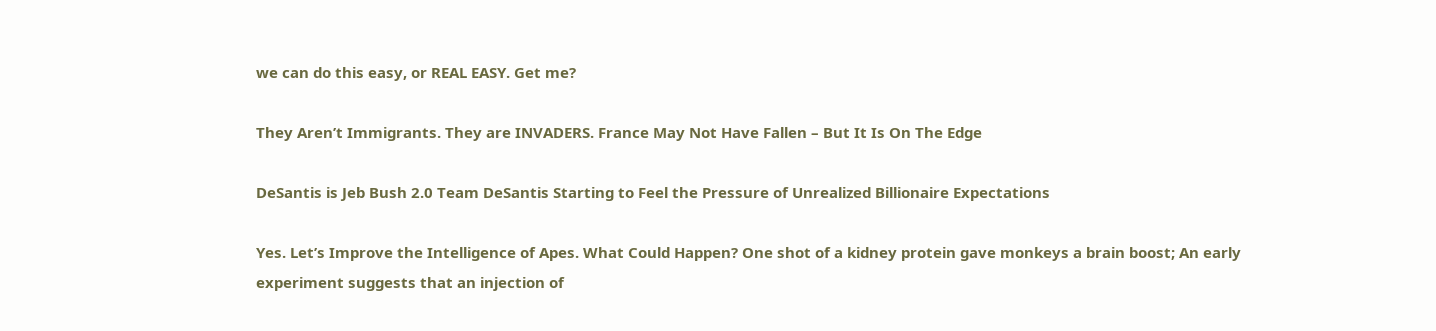we can do this easy, or REAL EASY. Get me?

They Aren’t Immigrants. They are INVADERS. France May Not Have Fallen – But It Is On The Edge

DeSantis is Jeb Bush 2.0 Team DeSantis Starting to Feel the Pressure of Unrealized Billionaire Expectations

Yes. Let’s Improve the Intelligence of Apes. What Could Happen? One shot of a kidney protein gave monkeys a brain boost; An early experiment suggests that an injection of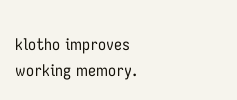klotho improves working memory.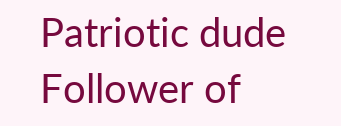Patriotic dude Follower of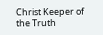Christ Keeper of the Truth